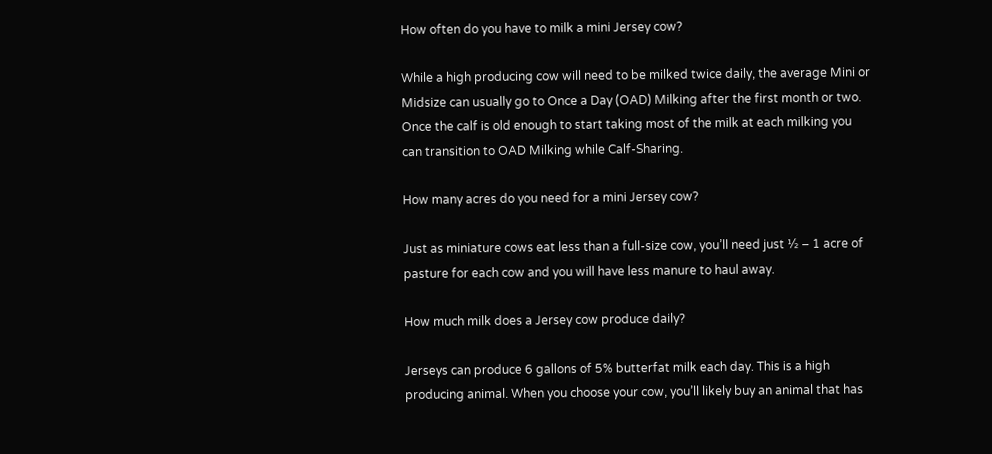How often do you have to milk a mini Jersey cow?

While a high producing cow will need to be milked twice daily, the average Mini or Midsize can usually go to Once a Day (OAD) Milking after the first month or two. Once the calf is old enough to start taking most of the milk at each milking you can transition to OAD Milking while Calf-Sharing.

How many acres do you need for a mini Jersey cow?

Just as miniature cows eat less than a full-size cow, you’ll need just ½ – 1 acre of pasture for each cow and you will have less manure to haul away.

How much milk does a Jersey cow produce daily?

Jerseys can produce 6 gallons of 5% butterfat milk each day. This is a high producing animal. When you choose your cow, you’ll likely buy an animal that has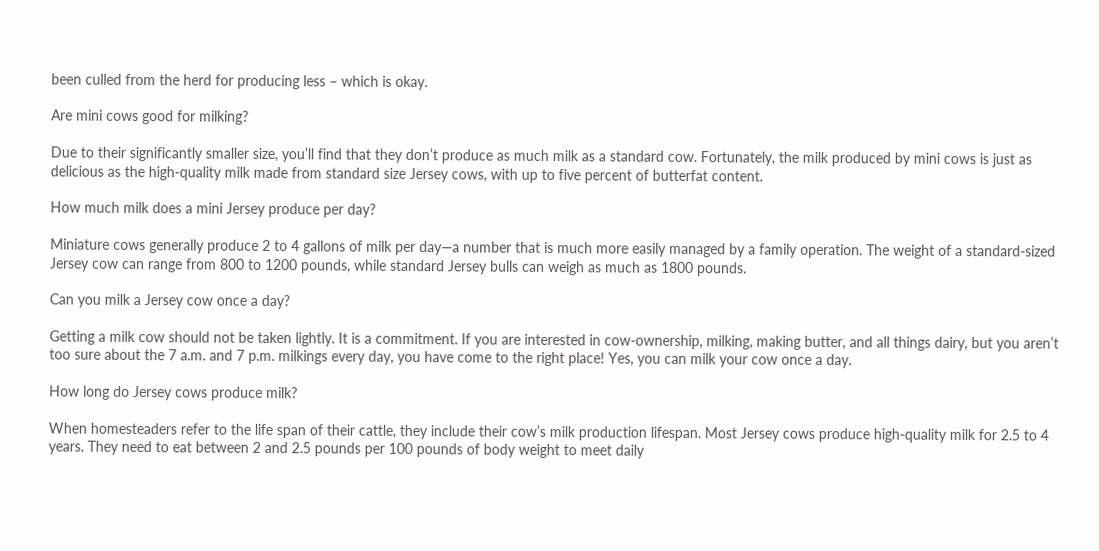been culled from the herd for producing less – which is okay.

Are mini cows good for milking?

Due to their significantly smaller size, you’ll find that they don’t produce as much milk as a standard cow. Fortunately, the milk produced by mini cows is just as delicious as the high-quality milk made from standard size Jersey cows, with up to five percent of butterfat content.

How much milk does a mini Jersey produce per day?

Miniature cows generally produce 2 to 4 gallons of milk per day—a number that is much more easily managed by a family operation. The weight of a standard-sized Jersey cow can range from 800 to 1200 pounds, while standard Jersey bulls can weigh as much as 1800 pounds.

Can you milk a Jersey cow once a day?

Getting a milk cow should not be taken lightly. It is a commitment. If you are interested in cow-ownership, milking, making butter, and all things dairy, but you aren’t too sure about the 7 a.m. and 7 p.m. milkings every day, you have come to the right place! Yes, you can milk your cow once a day.

How long do Jersey cows produce milk?

When homesteaders refer to the life span of their cattle, they include their cow’s milk production lifespan. Most Jersey cows produce high-quality milk for 2.5 to 4 years. They need to eat between 2 and 2.5 pounds per 100 pounds of body weight to meet daily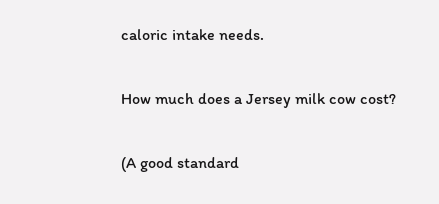caloric intake needs.

How much does a Jersey milk cow cost?

(A good standard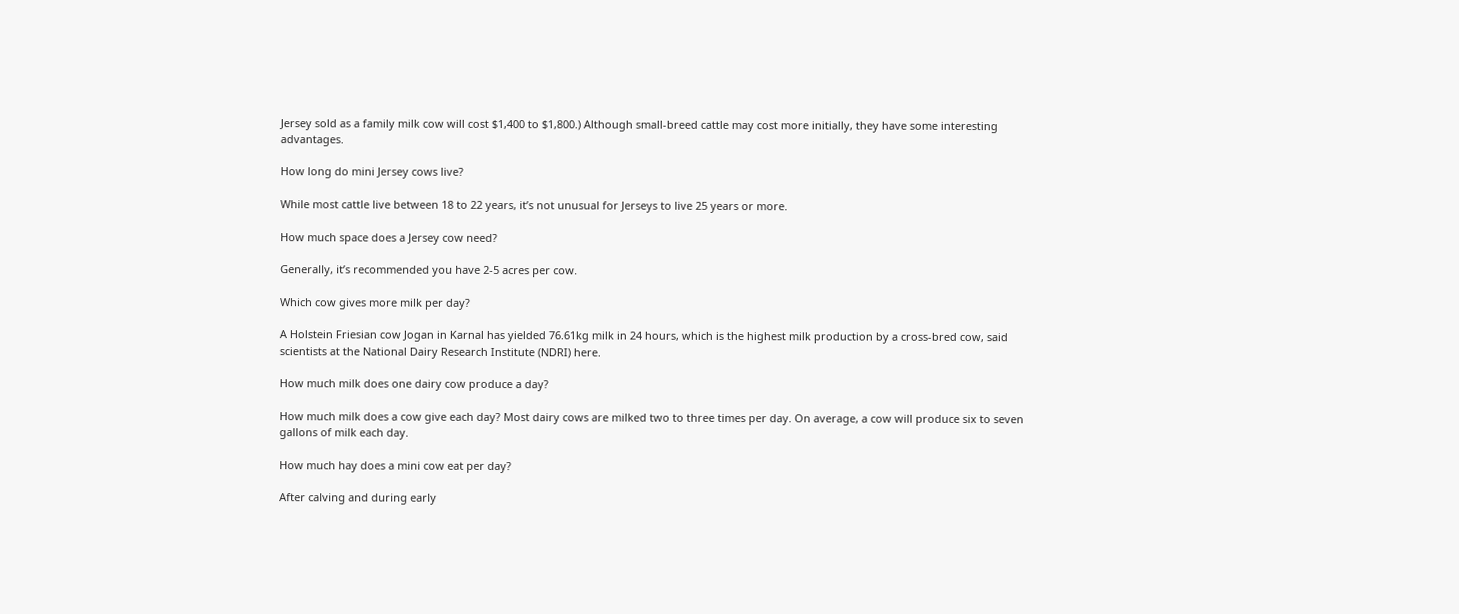Jersey sold as a family milk cow will cost $1,400 to $1,800.) Although small-breed cattle may cost more initially, they have some interesting advantages.

How long do mini Jersey cows live?

While most cattle live between 18 to 22 years, it’s not unusual for Jerseys to live 25 years or more.

How much space does a Jersey cow need?

Generally, it’s recommended you have 2-5 acres per cow.

Which cow gives more milk per day?

A Holstein Friesian cow Jogan in Karnal has yielded 76.61kg milk in 24 hours, which is the highest milk production by a cross-bred cow, said scientists at the National Dairy Research Institute (NDRI) here.

How much milk does one dairy cow produce a day?

How much milk does a cow give each day? Most dairy cows are milked two to three times per day. On average, a cow will produce six to seven gallons of milk each day.

How much hay does a mini cow eat per day?

After calving and during early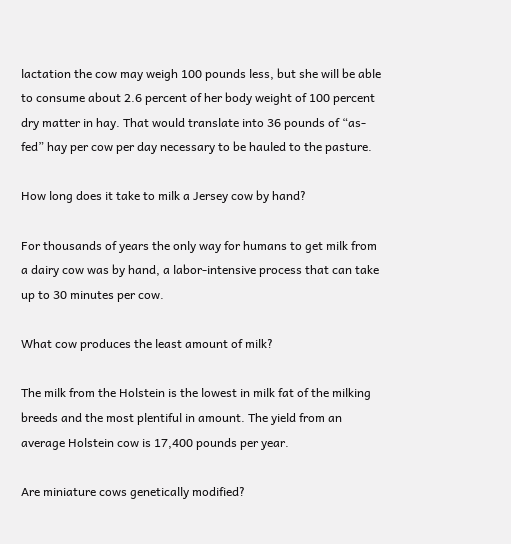lactation the cow may weigh 100 pounds less, but she will be able to consume about 2.6 percent of her body weight of 100 percent dry matter in hay. That would translate into 36 pounds of “as-fed” hay per cow per day necessary to be hauled to the pasture.

How long does it take to milk a Jersey cow by hand?

For thousands of years the only way for humans to get milk from a dairy cow was by hand, a labor-intensive process that can take up to 30 minutes per cow.

What cow produces the least amount of milk?

The milk from the Holstein is the lowest in milk fat of the milking breeds and the most plentiful in amount. The yield from an average Holstein cow is 17,400 pounds per year.

Are miniature cows genetically modified?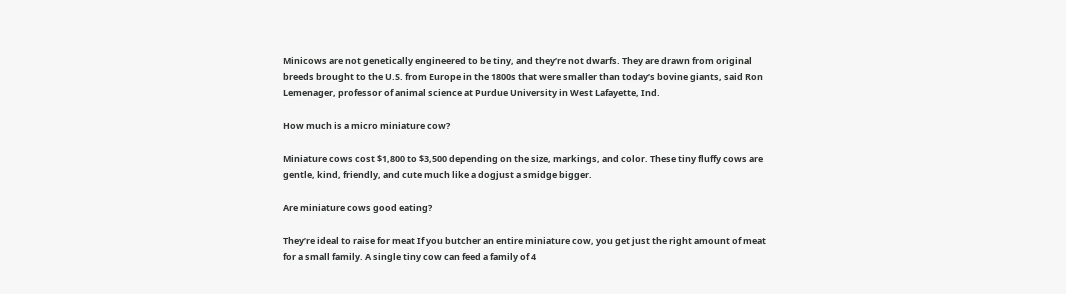Minicows are not genetically engineered to be tiny, and they’re not dwarfs. They are drawn from original breeds brought to the U.S. from Europe in the 1800s that were smaller than today’s bovine giants, said Ron Lemenager, professor of animal science at Purdue University in West Lafayette, Ind.

How much is a micro miniature cow?

Miniature cows cost $1,800 to $3,500 depending on the size, markings, and color. These tiny fluffy cows are gentle, kind, friendly, and cute much like a dogjust a smidge bigger.

Are miniature cows good eating?

They’re ideal to raise for meat If you butcher an entire miniature cow, you get just the right amount of meat for a small family. A single tiny cow can feed a family of 4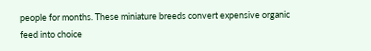people for months. These miniature breeds convert expensive organic feed into choice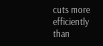cuts more efficiently than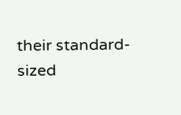their standard-sized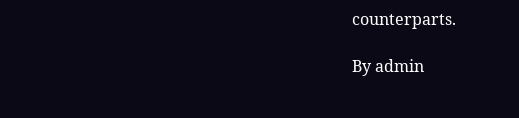counterparts.

By admin